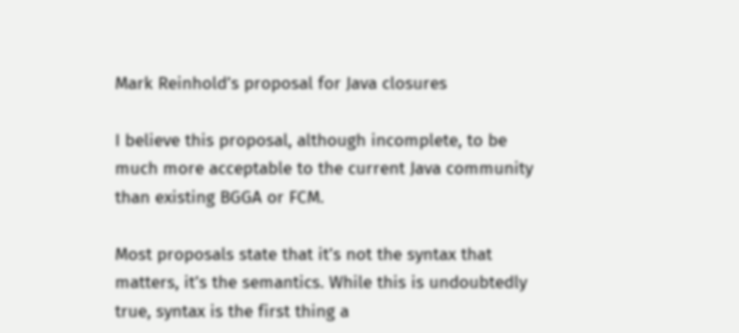Mark Reinhold’s proposal for Java closures

I believe this proposal, although incomplete, to be much more acceptable to the current Java community than existing BGGA or FCM.

Most proposals state that it’s not the syntax that matters, it’s the semantics. While this is undoubtedly true, syntax is the first thing a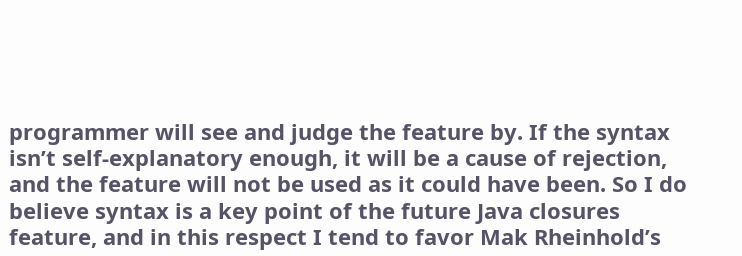programmer will see and judge the feature by. If the syntax isn’t self-explanatory enough, it will be a cause of rejection, and the feature will not be used as it could have been. So I do believe syntax is a key point of the future Java closures feature, and in this respect I tend to favor Mak Rheinhold’s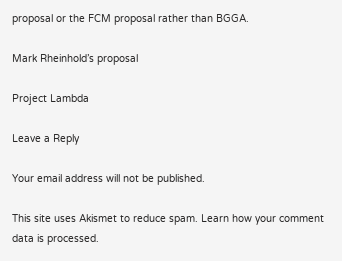proposal or the FCM proposal rather than BGGA.

Mark Rheinhold’s proposal

Project Lambda

Leave a Reply

Your email address will not be published.

This site uses Akismet to reduce spam. Learn how your comment data is processed.